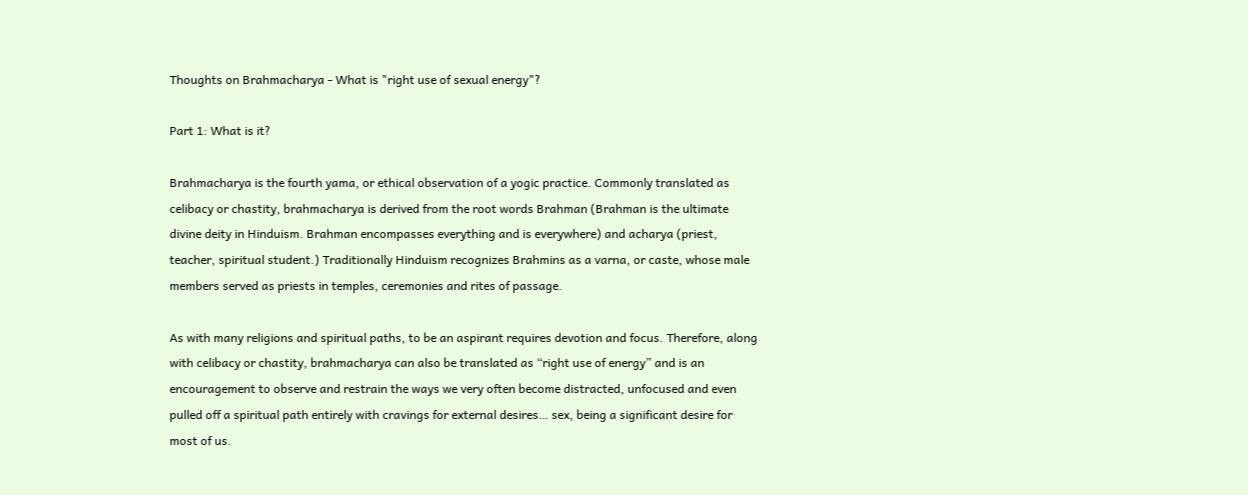Thoughts on Brahmacharya - What is "right use of sexual energy"?

Part 1: What is it?

Brahmacharya is the fourth yama, or ethical observation of a yogic practice. Commonly translated as celibacy or chastity, brahmacharya is derived from the root words Brahman (Brahman is the ultimate divine deity in Hinduism. Brahman encompasses everything and is everywhere) and acharya (priest, teacher, spiritual student.) Traditionally Hinduism recognizes Brahmins as a varna, or caste, whose male members served as priests in temples, ceremonies and rites of passage.

As with many religions and spiritual paths, to be an aspirant requires devotion and focus. Therefore, along with celibacy or chastity, brahmacharya can also be translated as “right use of energy” and is an encouragement to observe and restrain the ways we very often become distracted, unfocused and even pulled off a spiritual path entirely with cravings for external desires… sex, being a significant desire for most of us.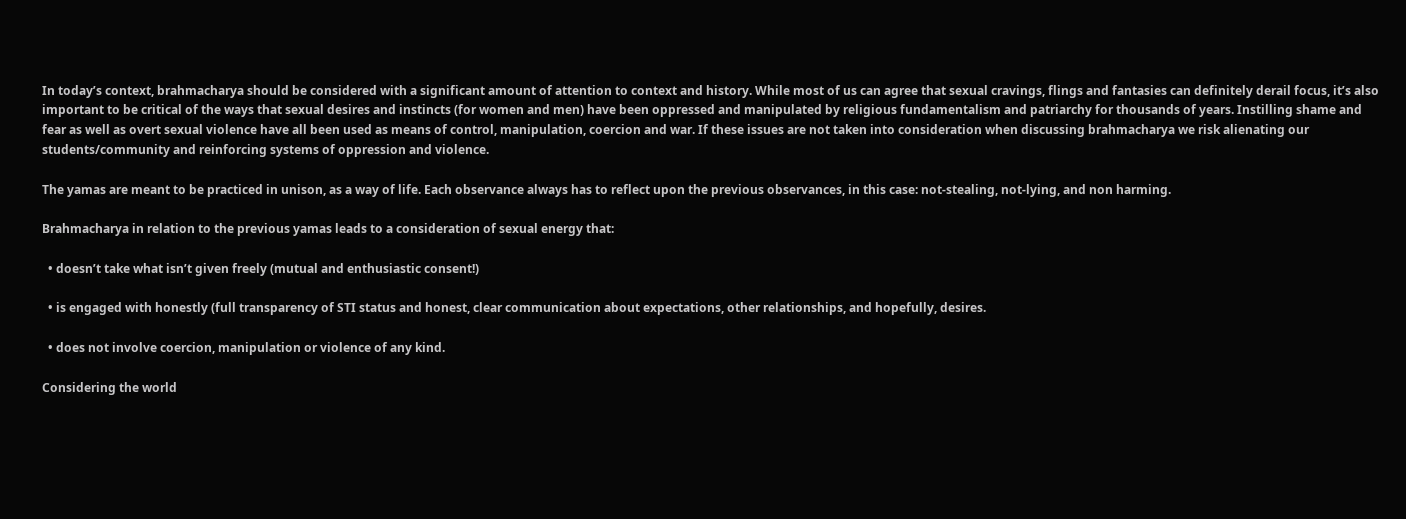In today’s context, brahmacharya should be considered with a significant amount of attention to context and history. While most of us can agree that sexual cravings, flings and fantasies can definitely derail focus, it’s also important to be critical of the ways that sexual desires and instincts (for women and men) have been oppressed and manipulated by religious fundamentalism and patriarchy for thousands of years. Instilling shame and fear as well as overt sexual violence have all been used as means of control, manipulation, coercion and war. If these issues are not taken into consideration when discussing brahmacharya we risk alienating our students/community and reinforcing systems of oppression and violence.

The yamas are meant to be practiced in unison, as a way of life. Each observance always has to reflect upon the previous observances, in this case: not-stealing, not-lying, and non harming.

Brahmacharya in relation to the previous yamas leads to a consideration of sexual energy that:

  • doesn’t take what isn’t given freely (mutual and enthusiastic consent!)

  • is engaged with honestly (full transparency of STI status and honest, clear communication about expectations, other relationships, and hopefully, desires.

  • does not involve coercion, manipulation or violence of any kind.

Considering the world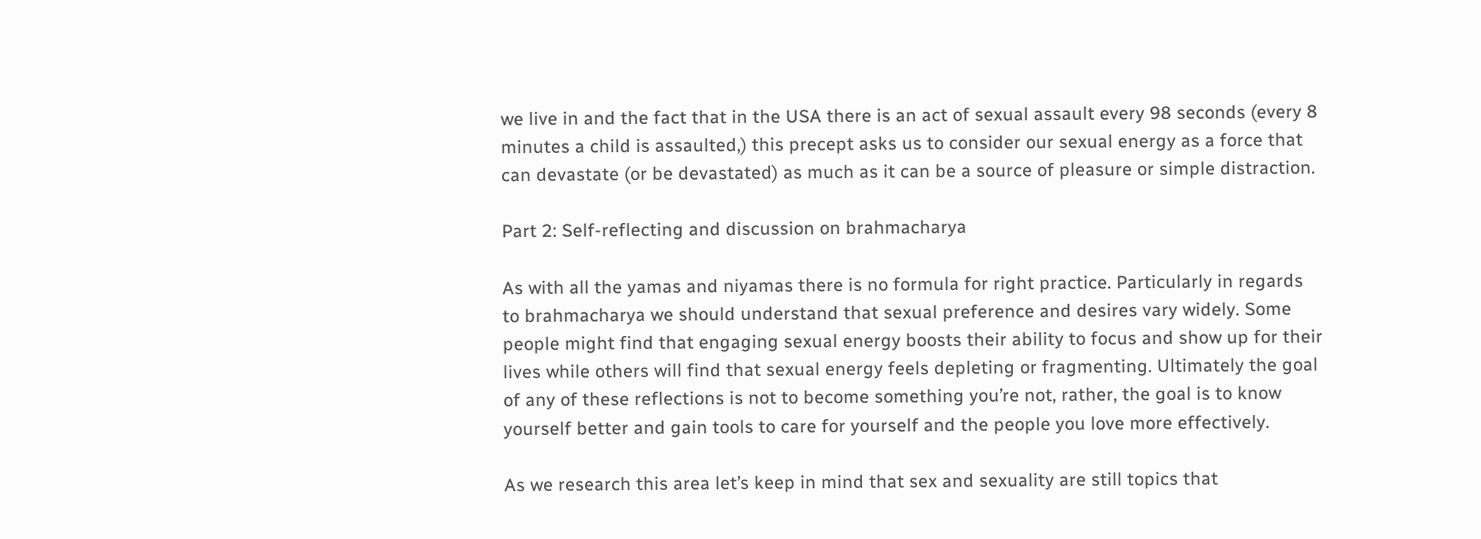we live in and the fact that in the USA there is an act of sexual assault every 98 seconds (every 8 minutes a child is assaulted,) this precept asks us to consider our sexual energy as a force that can devastate (or be devastated) as much as it can be a source of pleasure or simple distraction.

Part 2: Self-reflecting and discussion on brahmacharya

As with all the yamas and niyamas there is no formula for right practice. Particularly in regards to brahmacharya we should understand that sexual preference and desires vary widely. Some people might find that engaging sexual energy boosts their ability to focus and show up for their lives while others will find that sexual energy feels depleting or fragmenting. Ultimately the goal of any of these reflections is not to become something you’re not, rather, the goal is to know yourself better and gain tools to care for yourself and the people you love more effectively.

As we research this area let’s keep in mind that sex and sexuality are still topics that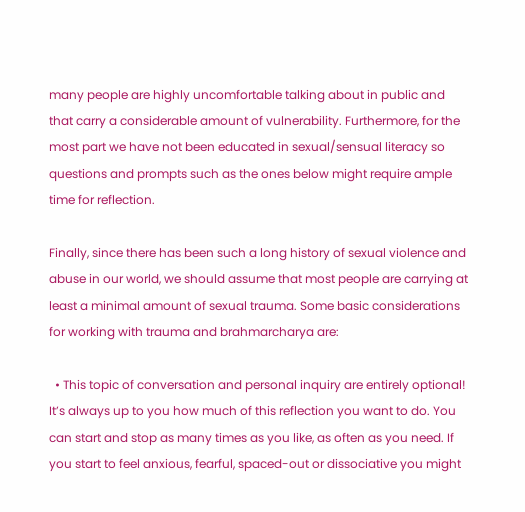many people are highly uncomfortable talking about in public and that carry a considerable amount of vulnerability. Furthermore, for the most part we have not been educated in sexual/sensual literacy so questions and prompts such as the ones below might require ample time for reflection.

Finally, since there has been such a long history of sexual violence and abuse in our world, we should assume that most people are carrying at least a minimal amount of sexual trauma. Some basic considerations for working with trauma and brahmarcharya are:

  • This topic of conversation and personal inquiry are entirely optional! It’s always up to you how much of this reflection you want to do. You can start and stop as many times as you like, as often as you need. If you start to feel anxious, fearful, spaced-out or dissociative you might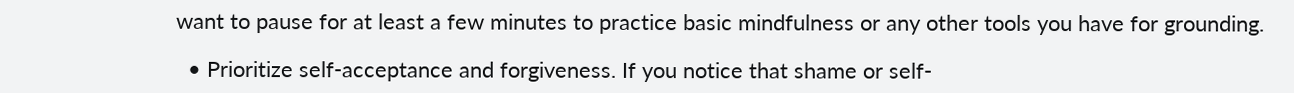want to pause for at least a few minutes to practice basic mindfulness or any other tools you have for grounding.

  • Prioritize self-acceptance and forgiveness. If you notice that shame or self-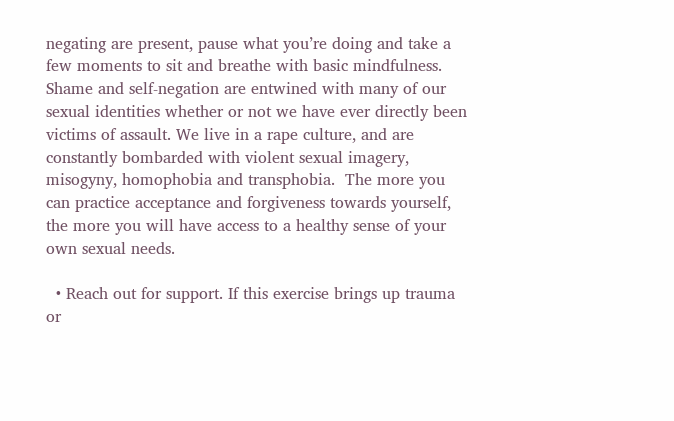negating are present, pause what you’re doing and take a few moments to sit and breathe with basic mindfulness. Shame and self-negation are entwined with many of our sexual identities whether or not we have ever directly been victims of assault. We live in a rape culture, and are constantly bombarded with violent sexual imagery, misogyny, homophobia and transphobia.  The more you can practice acceptance and forgiveness towards yourself, the more you will have access to a healthy sense of your own sexual needs.

  • Reach out for support. If this exercise brings up trauma or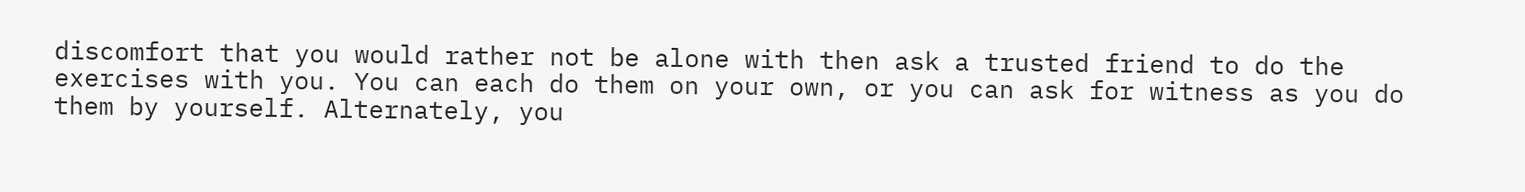discomfort that you would rather not be alone with then ask a trusted friend to do the exercises with you. You can each do them on your own, or you can ask for witness as you do them by yourself. Alternately, you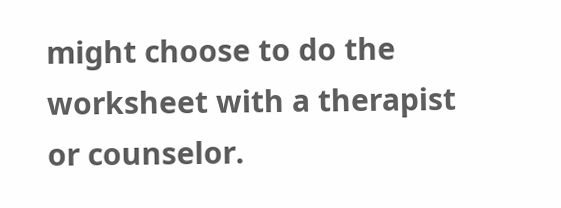might choose to do the worksheet with a therapist or counselor.